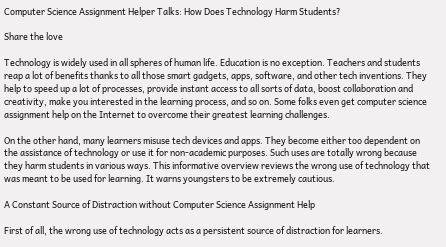Computer Science Assignment Helper Talks: How Does Technology Harm Students?

Share the love

Technology is widely used in all spheres of human life. Education is no exception. Teachers and students reap a lot of benefits thanks to all those smart gadgets, apps, software, and other tech inventions. They help to speed up a lot of processes, provide instant access to all sorts of data, boost collaboration and creativity, make you interested in the learning process, and so on. Some folks even get computer science assignment help on the Internet to overcome their greatest learning challenges.

On the other hand, many learners misuse tech devices and apps. They become either too dependent on the assistance of technology or use it for non-academic purposes. Such uses are totally wrong because they harm students in various ways. This informative overview reviews the wrong use of technology that was meant to be used for learning. It warns youngsters to be extremely cautious.

A Constant Source of Distraction without Computer Science Assignment Help

First of all, the wrong use of technology acts as a persistent source of distraction for learners.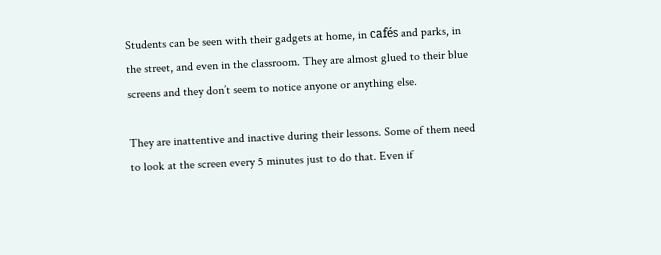Students can be seen with their gadgets at home, in cafés and parks, in the street, and even in the classroom. They are almost glued to their blue screens and they don’t seem to notice anyone or anything else.

They are inattentive and inactive during their lessons. Some of them need to look at the screen every 5 minutes just to do that. Even if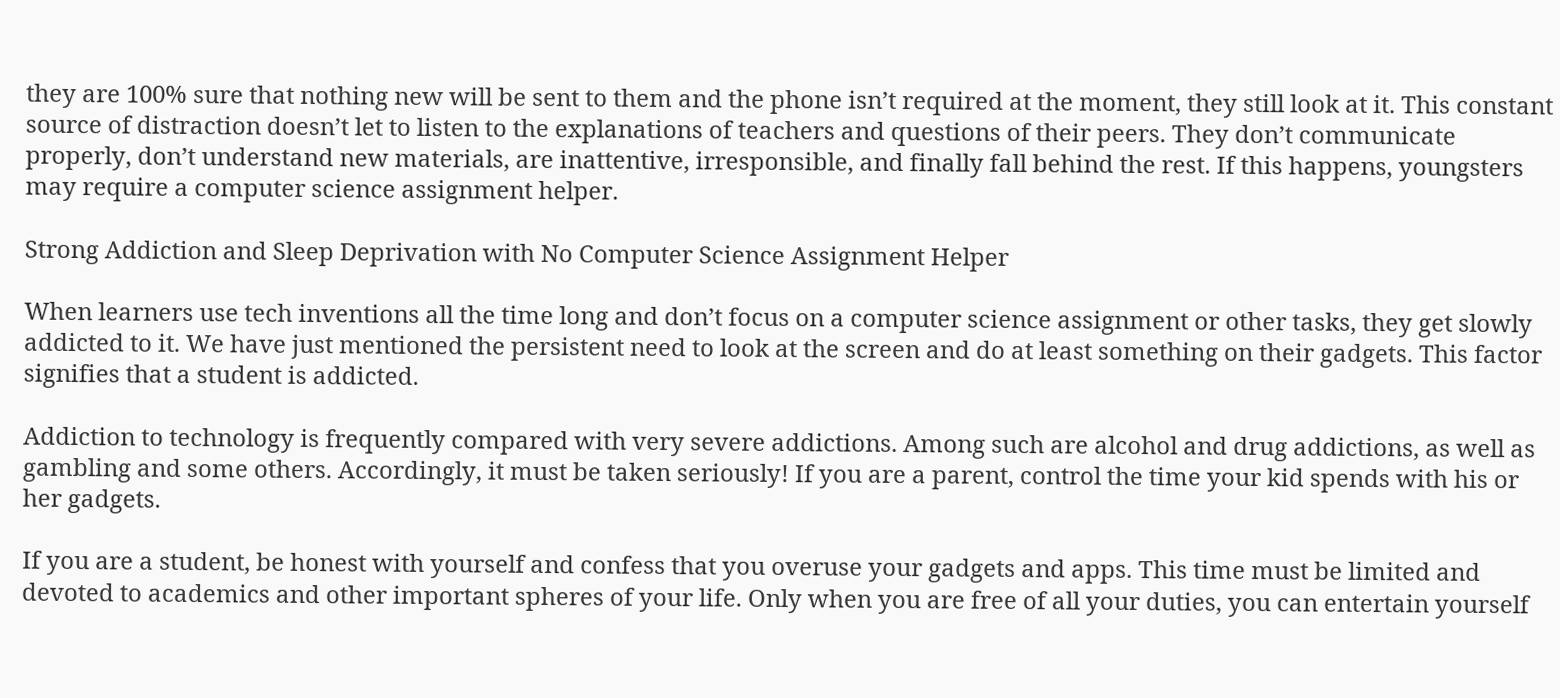they are 100% sure that nothing new will be sent to them and the phone isn’t required at the moment, they still look at it. This constant source of distraction doesn’t let to listen to the explanations of teachers and questions of their peers. They don’t communicate properly, don’t understand new materials, are inattentive, irresponsible, and finally fall behind the rest. If this happens, youngsters may require a computer science assignment helper.

Strong Addiction and Sleep Deprivation with No Computer Science Assignment Helper

When learners use tech inventions all the time long and don’t focus on a computer science assignment or other tasks, they get slowly addicted to it. We have just mentioned the persistent need to look at the screen and do at least something on their gadgets. This factor signifies that a student is addicted.

Addiction to technology is frequently compared with very severe addictions. Among such are alcohol and drug addictions, as well as gambling and some others. Accordingly, it must be taken seriously! If you are a parent, control the time your kid spends with his or her gadgets.

If you are a student, be honest with yourself and confess that you overuse your gadgets and apps. This time must be limited and devoted to academics and other important spheres of your life. Only when you are free of all your duties, you can entertain yourself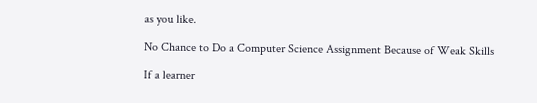as you like.

No Chance to Do a Computer Science Assignment Because of Weak Skills

If a learner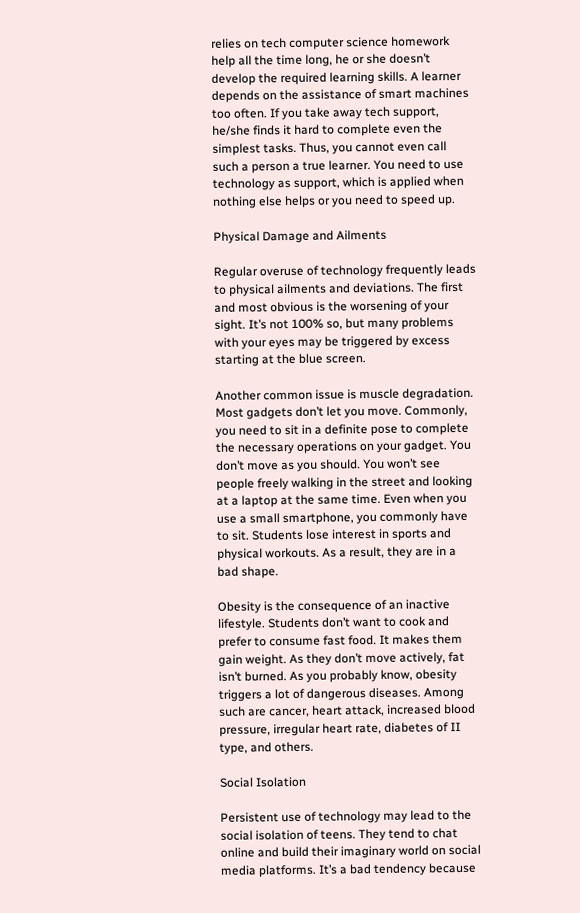relies on tech computer science homework help all the time long, he or she doesn’t develop the required learning skills. A learner depends on the assistance of smart machines too often. If you take away tech support, he/she finds it hard to complete even the simplest tasks. Thus, you cannot even call such a person a true learner. You need to use technology as support, which is applied when nothing else helps or you need to speed up.

Physical Damage and Ailments

Regular overuse of technology frequently leads to physical ailments and deviations. The first and most obvious is the worsening of your sight. It’s not 100% so, but many problems with your eyes may be triggered by excess starting at the blue screen.

Another common issue is muscle degradation. Most gadgets don’t let you move. Commonly, you need to sit in a definite pose to complete the necessary operations on your gadget. You don’t move as you should. You won’t see people freely walking in the street and looking at a laptop at the same time. Even when you use a small smartphone, you commonly have to sit. Students lose interest in sports and physical workouts. As a result, they are in a bad shape.

Obesity is the consequence of an inactive lifestyle. Students don’t want to cook and prefer to consume fast food. It makes them gain weight. As they don’t move actively, fat isn’t burned. As you probably know, obesity triggers a lot of dangerous diseases. Among such are cancer, heart attack, increased blood pressure, irregular heart rate, diabetes of II type, and others.

Social Isolation

Persistent use of technology may lead to the social isolation of teens. They tend to chat online and build their imaginary world on social media platforms. It’s a bad tendency because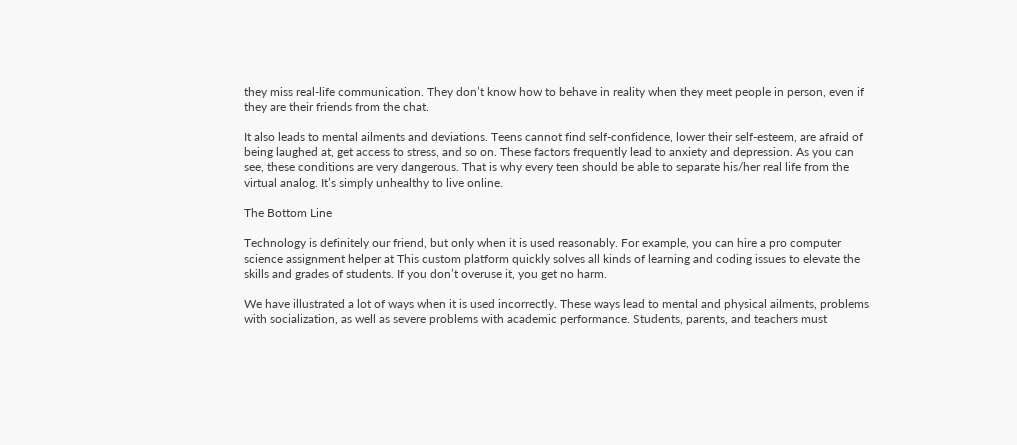they miss real-life communication. They don’t know how to behave in reality when they meet people in person, even if they are their friends from the chat.

It also leads to mental ailments and deviations. Teens cannot find self-confidence, lower their self-esteem, are afraid of being laughed at, get access to stress, and so on. These factors frequently lead to anxiety and depression. As you can see, these conditions are very dangerous. That is why every teen should be able to separate his/her real life from the virtual analog. It’s simply unhealthy to live online.

The Bottom Line

Technology is definitely our friend, but only when it is used reasonably. For example, you can hire a pro computer science assignment helper at This custom platform quickly solves all kinds of learning and coding issues to elevate the skills and grades of students. If you don’t overuse it, you get no harm.

We have illustrated a lot of ways when it is used incorrectly. These ways lead to mental and physical ailments, problems with socialization, as well as severe problems with academic performance. Students, parents, and teachers must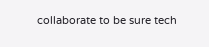collaborate to be sure tech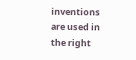inventions are used in the right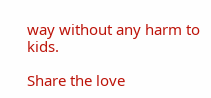way without any harm to kids.

Share the love